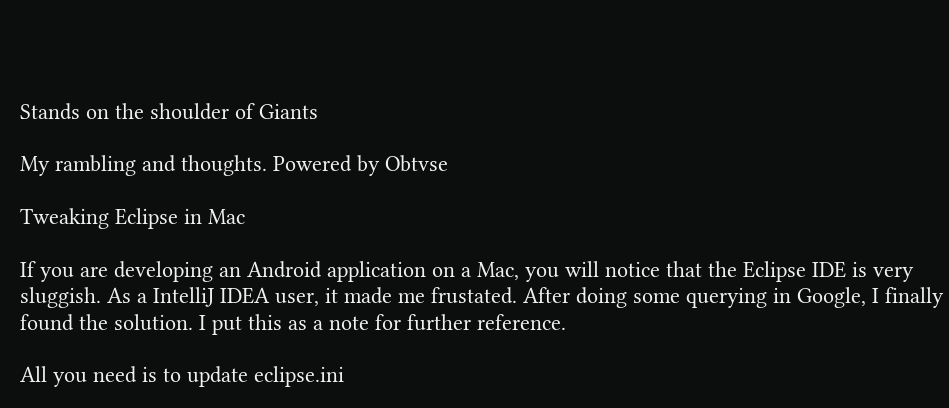Stands on the shoulder of Giants

My rambling and thoughts. Powered by Obtvse

Tweaking Eclipse in Mac

If you are developing an Android application on a Mac, you will notice that the Eclipse IDE is very sluggish. As a IntelliJ IDEA user, it made me frustated. After doing some querying in Google, I finally found the solution. I put this as a note for further reference.

All you need is to update eclipse.ini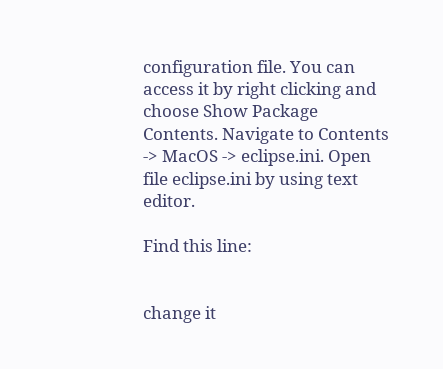configuration file. You can access it by right clicking and choose Show Package Contents. Navigate to Contents -> MacOS -> eclipse.ini. Open file eclipse.ini by using text editor.

Find this line:


change it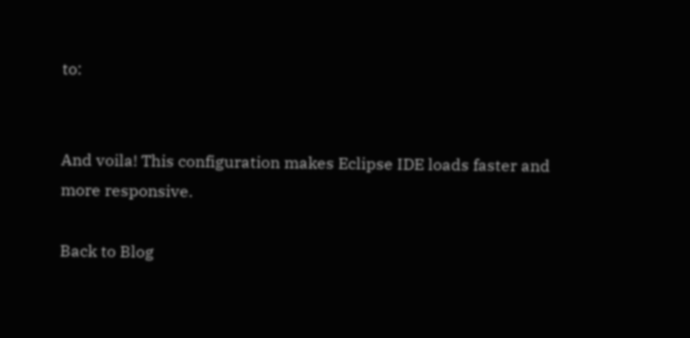to:


And voila! This configuration makes Eclipse IDE loads faster and more responsive.

Back to Blog